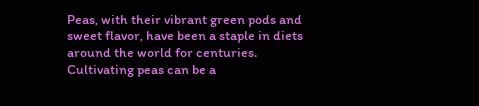Peas, with their vibrant green pods and sweet flavor, have been a staple in diets around the world for centuries. Cultivating peas can be a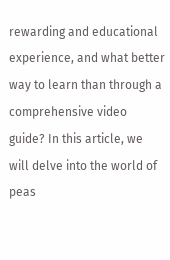rewarding and educational experience, and what better way to learn than through a comprehensive video guide? In this article, we will delve into the world of peas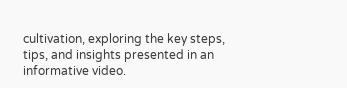cultivation, exploring the key steps, tips, and insights presented in an informative video.